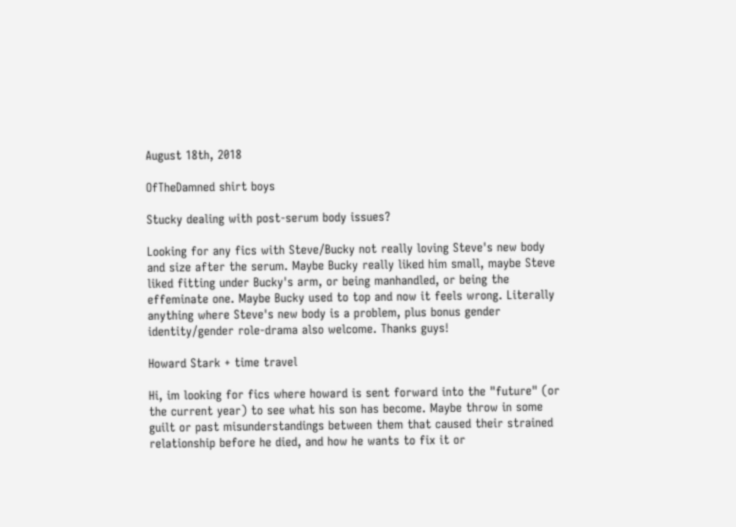August 18th, 2018

OfTheDamned shirt boys

Stucky dealing with post-serum body issues?

Looking for any fics with Steve/Bucky not really loving Steve's new body and size after the serum. Maybe Bucky really liked him small, maybe Steve liked fitting under Bucky's arm, or being manhandled, or being the effeminate one. Maybe Bucky used to top and now it feels wrong. Literally anything where Steve's new body is a problem, plus bonus gender identity/gender role-drama also welcome. Thanks guys!

Howard Stark + time travel

Hi, im looking for fics where howard is sent forward into the "future" (or the current year) to see what his son has become. Maybe throw in some guilt or past misunderstandings between them that caused their strained relationship before he died, and how he wants to fix it or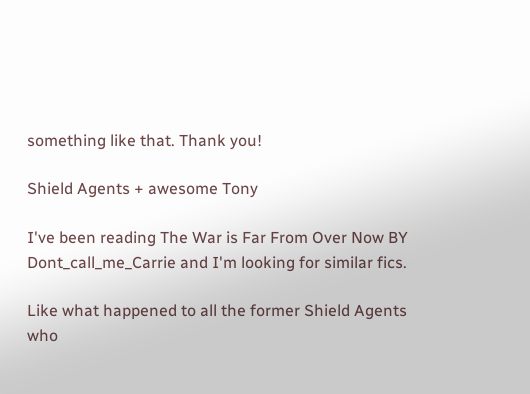something like that. Thank you!

Shield Agents + awesome Tony

I've been reading The War is Far From Over Now BY
Dont_call_me_Carrie and I'm looking for similar fics.

Like what happened to all the former Shield Agents who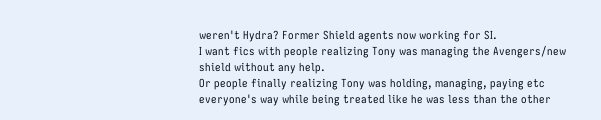weren't Hydra? Former Shield agents now working for SI.
I want fics with people realizing Tony was managing the Avengers/new shield without any help.
Or people finally realizing Tony was holding, managing, paying etc everyone's way while being treated like he was less than the other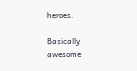heroes.

Basically awesome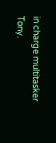in charge multitasker Tony.